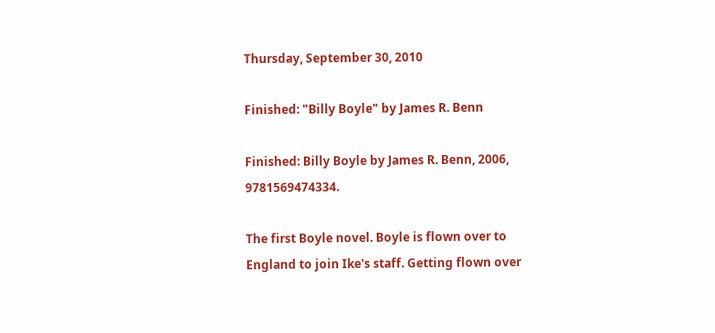Thursday, September 30, 2010

Finished: "Billy Boyle" by James R. Benn

Finished: Billy Boyle by James R. Benn, 2006, 9781569474334.

The first Boyle novel. Boyle is flown over to England to join Ike's staff. Getting flown over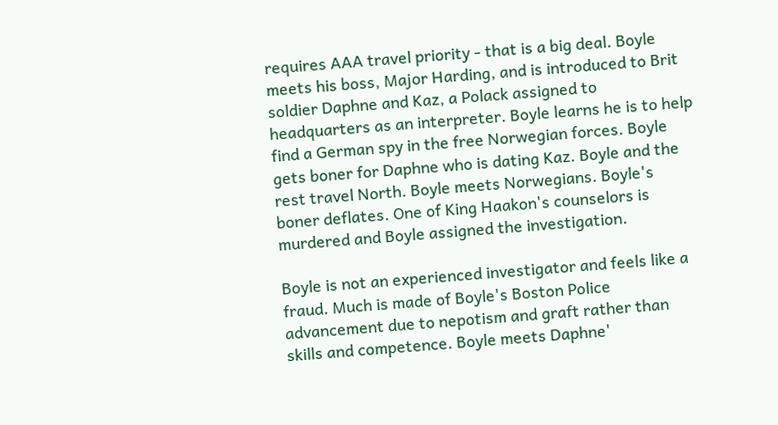requires AAA travel priority - that is a big deal. Boyle meets his boss, Major Harding, and is introduced to Brit soldier Daphne and Kaz, a Polack assigned to headquarters as an interpreter. Boyle learns he is to help find a German spy in the free Norwegian forces. Boyle gets boner for Daphne who is dating Kaz. Boyle and the rest travel North. Boyle meets Norwegians. Boyle's boner deflates. One of King Haakon's counselors is murdered and Boyle assigned the investigation.

Boyle is not an experienced investigator and feels like a fraud. Much is made of Boyle's Boston Police advancement due to nepotism and graft rather than skills and competence. Boyle meets Daphne'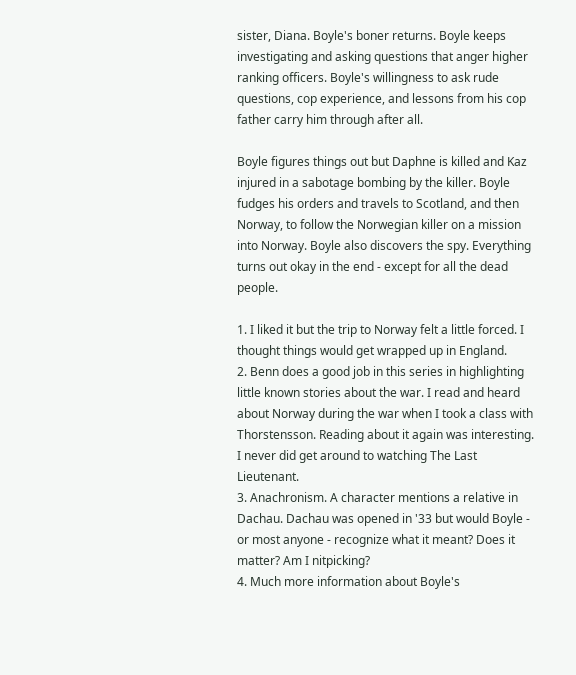sister, Diana. Boyle's boner returns. Boyle keeps investigating and asking questions that anger higher ranking officers. Boyle's willingness to ask rude questions, cop experience, and lessons from his cop father carry him through after all.

Boyle figures things out but Daphne is killed and Kaz injured in a sabotage bombing by the killer. Boyle fudges his orders and travels to Scotland, and then Norway, to follow the Norwegian killer on a mission into Norway. Boyle also discovers the spy. Everything turns out okay in the end - except for all the dead people.

1. I liked it but the trip to Norway felt a little forced. I thought things would get wrapped up in England.
2. Benn does a good job in this series in highlighting little known stories about the war. I read and heard about Norway during the war when I took a class with Thorstensson. Reading about it again was interesting. I never did get around to watching The Last Lieutenant.
3. Anachronism. A character mentions a relative in Dachau. Dachau was opened in '33 but would Boyle - or most anyone - recognize what it meant? Does it matter? Am I nitpicking?
4. Much more information about Boyle's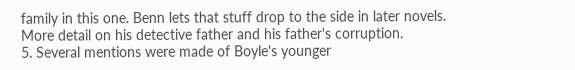family in this one. Benn lets that stuff drop to the side in later novels. More detail on his detective father and his father's corruption.
5. Several mentions were made of Boyle's younger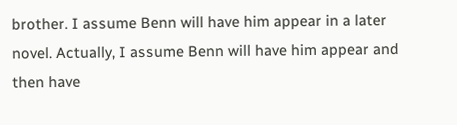brother. I assume Benn will have him appear in a later novel. Actually, I assume Benn will have him appear and then have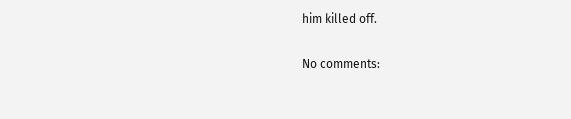him killed off.

No comments: